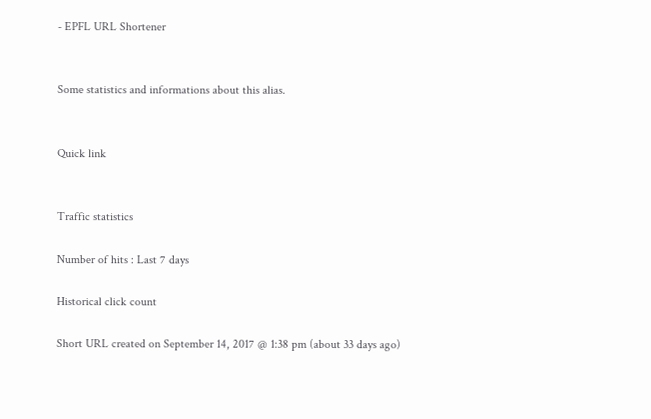- EPFL URL Shortener


Some statistics and informations about this alias.


Quick link


Traffic statistics

Number of hits : Last 7 days

Historical click count

Short URL created on September 14, 2017 @ 1:38 pm (about 33 days ago)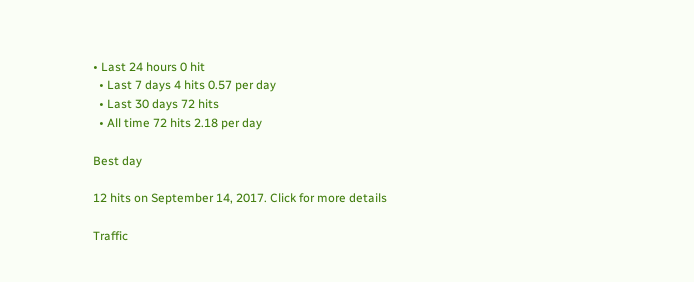• Last 24 hours 0 hit
  • Last 7 days 4 hits 0.57 per day
  • Last 30 days 72 hits
  • All time 72 hits 2.18 per day

Best day

12 hits on September 14, 2017. Click for more details

Traffic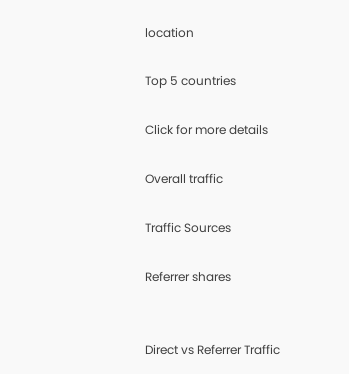location

Top 5 countries

Click for more details

Overall traffic

Traffic Sources

Referrer shares


Direct vs Referrer Traffic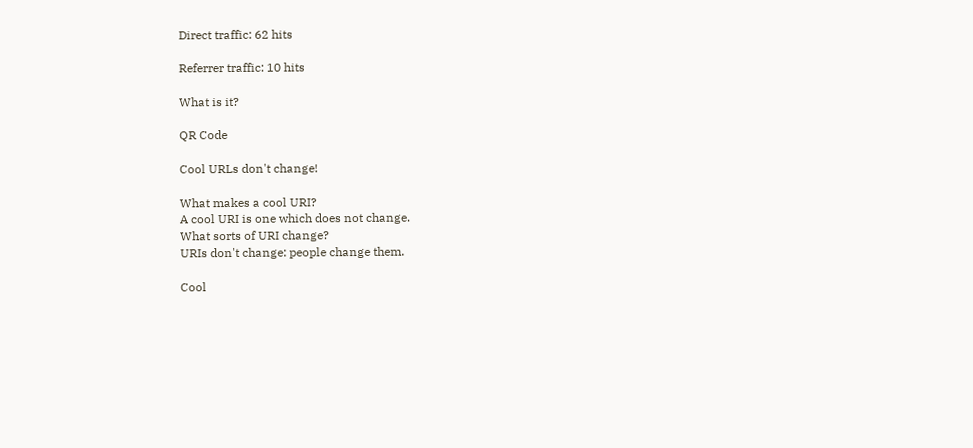Direct traffic: 62 hits

Referrer traffic: 10 hits

What is it?

QR Code

Cool URLs don't change!

What makes a cool URI?
A cool URI is one which does not change.
What sorts of URI change?
URIs don't change: people change them.

Cool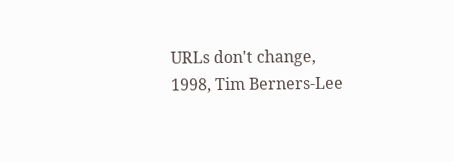URLs don't change,
1998, Tim Berners-Lee